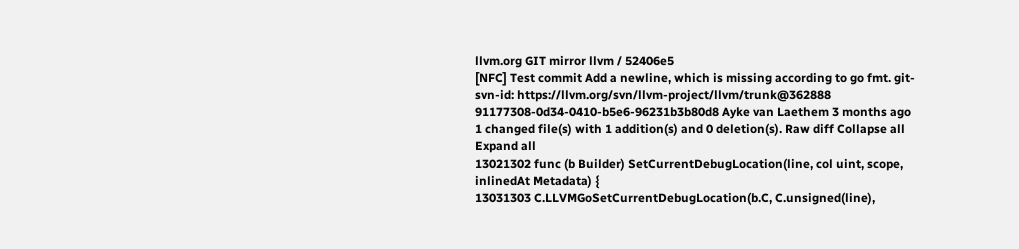llvm.org GIT mirror llvm / 52406e5
[NFC] Test commit Add a newline, which is missing according to go fmt. git-svn-id: https://llvm.org/svn/llvm-project/llvm/trunk@362888 91177308-0d34-0410-b5e6-96231b3b80d8 Ayke van Laethem 3 months ago
1 changed file(s) with 1 addition(s) and 0 deletion(s). Raw diff Collapse all Expand all
13021302 func (b Builder) SetCurrentDebugLocation(line, col uint, scope, inlinedAt Metadata) {
13031303 C.LLVMGoSetCurrentDebugLocation(b.C, C.unsigned(line),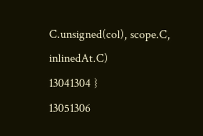C.unsigned(col), scope.C, inlinedAt.C)
13041304 }
13051306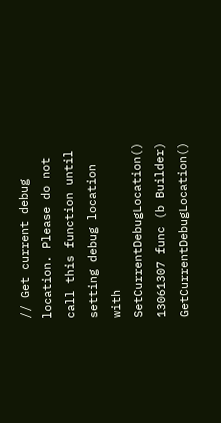// Get current debug location. Please do not call this function until setting debug location with SetCurrentDebugLocation()
13061307 func (b Builder) GetCurrentDebugLocation()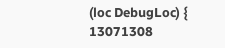(loc DebugLoc) {
13071308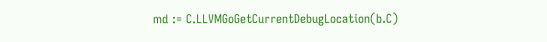md := C.LLVMGoGetCurrentDebugLocation(b.C)